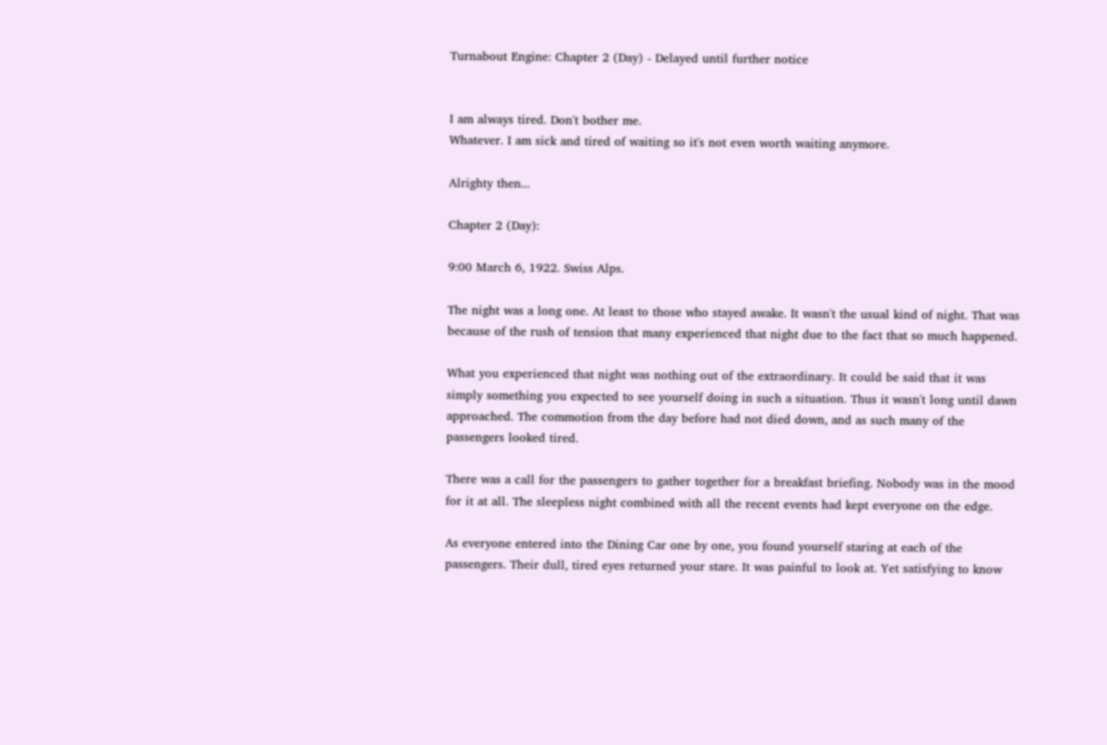Turnabout Engine: Chapter 2 (Day) - Delayed until further notice


I am always tired. Don't bother me.
Whatever. I am sick and tired of waiting so it's not even worth waiting anymore.

Alrighty then...

Chapter 2 (Day):

9:00 March 6, 1922. Swiss Alps.

The night was a long one. At least to those who stayed awake. It wasn't the usual kind of night. That was because of the rush of tension that many experienced that night due to the fact that so much happened.

What you experienced that night was nothing out of the extraordinary. It could be said that it was simply something you expected to see yourself doing in such a situation. Thus it wasn't long until dawn approached. The commotion from the day before had not died down, and as such many of the passengers looked tired.

There was a call for the passengers to gather together for a breakfast briefing. Nobody was in the mood for it at all. The sleepless night combined with all the recent events had kept everyone on the edge.

As everyone entered into the Dining Car one by one, you found yourself staring at each of the passengers. Their dull, tired eyes returned your stare. It was painful to look at. Yet satisfying to know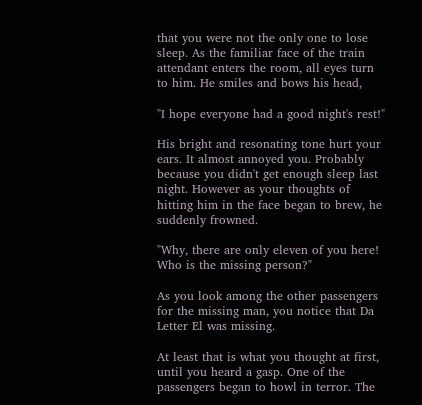that you were not the only one to lose
sleep. As the familiar face of the train attendant enters the room, all eyes turn to him. He smiles and bows his head,

"I hope everyone had a good night's rest!"

His bright and resonating tone hurt your ears. It almost annoyed you. Probably because you didn't get enough sleep last night. However as your thoughts of hitting him in the face began to brew, he suddenly frowned.

"Why, there are only eleven of you here! Who is the missing person?"

As you look among the other passengers for the missing man, you notice that Da Letter El was missing.

At least that is what you thought at first, until you heard a gasp. One of the passengers began to howl in terror. The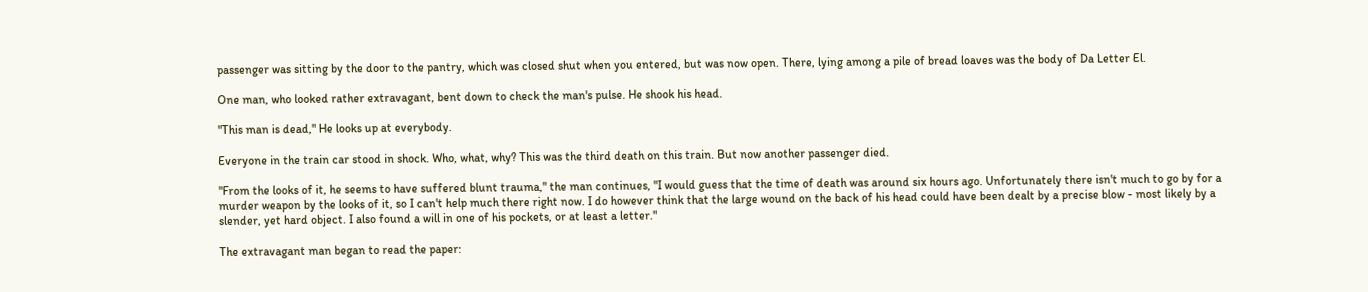passenger was sitting by the door to the pantry, which was closed shut when you entered, but was now open. There, lying among a pile of bread loaves was the body of Da Letter El.

One man, who looked rather extravagant, bent down to check the man's pulse. He shook his head.

"This man is dead," He looks up at everybody.

Everyone in the train car stood in shock. Who, what, why? This was the third death on this train. But now another passenger died.

"From the looks of it, he seems to have suffered blunt trauma," the man continues, "I would guess that the time of death was around six hours ago. Unfortunately there isn't much to go by for a murder weapon by the looks of it, so I can't help much there right now. I do however think that the large wound on the back of his head could have been dealt by a precise blow - most likely by a slender, yet hard object. I also found a will in one of his pockets, or at least a letter."

The extravagant man began to read the paper: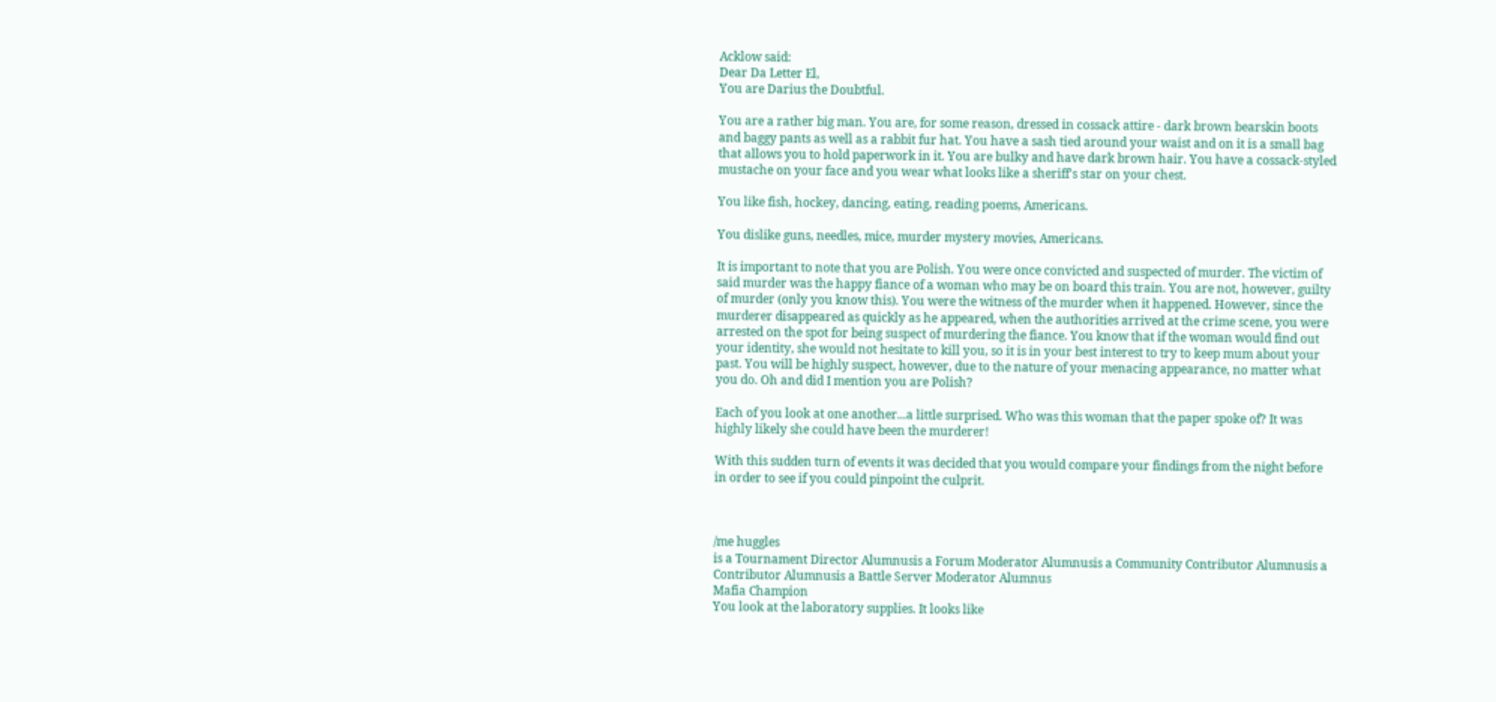Acklow said:
Dear Da Letter El,
You are Darius the Doubtful.

You are a rather big man. You are, for some reason, dressed in cossack attire - dark brown bearskin boots and baggy pants as well as a rabbit fur hat. You have a sash tied around your waist and on it is a small bag that allows you to hold paperwork in it. You are bulky and have dark brown hair. You have a cossack-styled mustache on your face and you wear what looks like a sheriff's star on your chest.

You like fish, hockey, dancing, eating, reading poems, Americans.

You dislike guns, needles, mice, murder mystery movies, Americans.

It is important to note that you are Polish. You were once convicted and suspected of murder. The victim of said murder was the happy fiance of a woman who may be on board this train. You are not, however, guilty of murder (only you know this). You were the witness of the murder when it happened. However, since the murderer disappeared as quickly as he appeared, when the authorities arrived at the crime scene, you were arrested on the spot for being suspect of murdering the fiance. You know that if the woman would find out your identity, she would not hesitate to kill you, so it is in your best interest to try to keep mum about your past. You will be highly suspect, however, due to the nature of your menacing appearance, no matter what you do. Oh and did I mention you are Polish?

Each of you look at one another...a little surprised. Who was this woman that the paper spoke of? It was highly likely she could have been the murderer!

With this sudden turn of events it was decided that you would compare your findings from the night before in order to see if you could pinpoint the culprit.



/me huggles
is a Tournament Director Alumnusis a Forum Moderator Alumnusis a Community Contributor Alumnusis a Contributor Alumnusis a Battle Server Moderator Alumnus
Mafia Champion
You look at the laboratory supplies. It looks like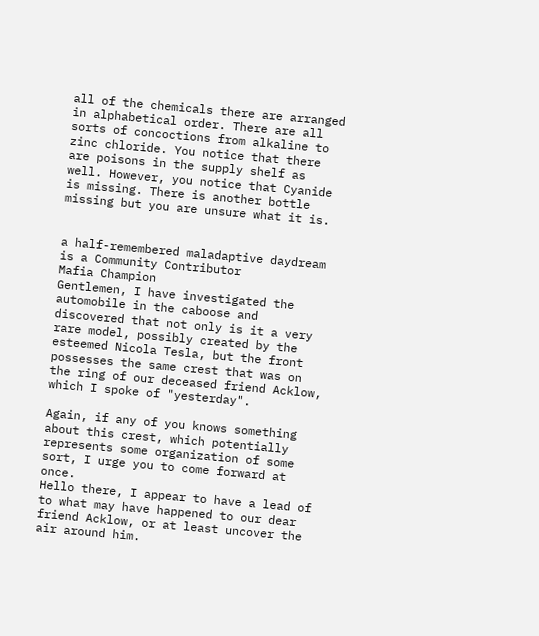all of the chemicals there are arranged in alphabetical order. There are all sorts of concoctions from alkaline to zinc chloride. You notice that there are poisons in the supply shelf as well. However, you notice that Cyanide is missing. There is another bottle missing but you are unsure what it is.


a half-remembered maladaptive daydream
is a Community Contributor
Mafia Champion
Gentlemen, I have investigated the automobile in the caboose and discovered that not only is it a very rare model, possibly created by the esteemed Nicola Tesla, but the front possesses the same crest that was on the ring of our deceased friend Acklow, which I spoke of "yesterday".

Again, if any of you knows something about this crest, which potentially represents some organization of some sort, I urge you to come forward at once.
Hello there, I appear to have a lead of to what may have happened to our dear friend Acklow, or at least uncover the air around him.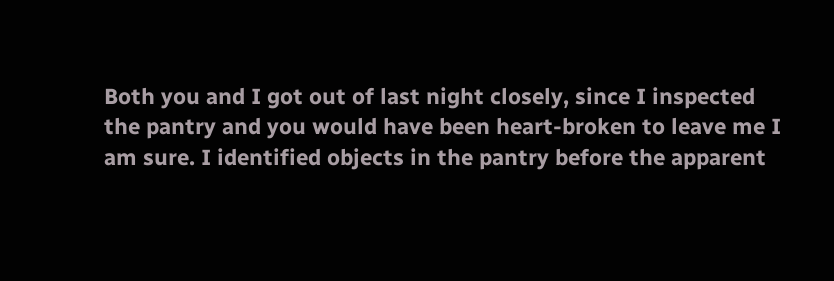Both you and I got out of last night closely, since I inspected the pantry and you would have been heart-broken to leave me I am sure. I identified objects in the pantry before the apparent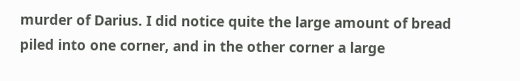murder of Darius. I did notice quite the large amount of bread piled into one corner, and in the other corner a large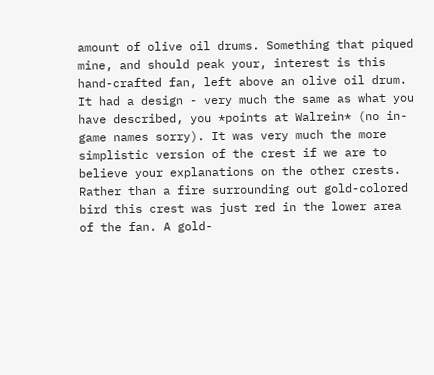amount of olive oil drums. Something that piqued mine, and should peak your, interest is this hand-crafted fan, left above an olive oil drum. It had a design - very much the same as what you have described, you *points at Walrein* (no in-game names sorry). It was very much the more simplistic version of the crest if we are to believe your explanations on the other crests. Rather than a fire surrounding out gold-colored bird this crest was just red in the lower area of the fan. A gold-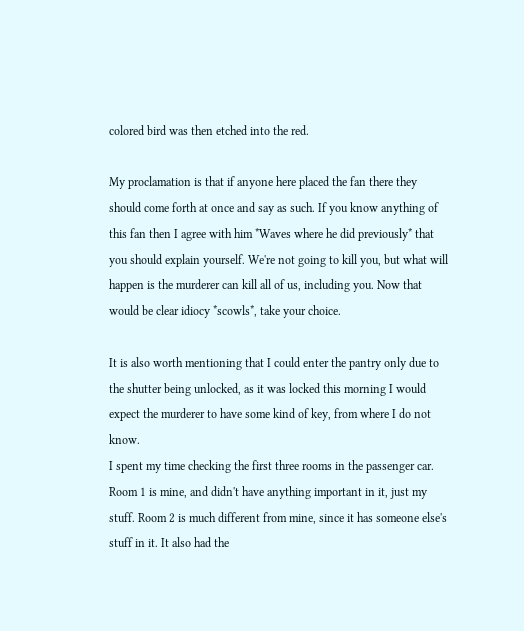colored bird was then etched into the red.

My proclamation is that if anyone here placed the fan there they should come forth at once and say as such. If you know anything of this fan then I agree with him *Waves where he did previously* that you should explain yourself. We're not going to kill you, but what will happen is the murderer can kill all of us, including you. Now that would be clear idiocy *scowls*, take your choice.

It is also worth mentioning that I could enter the pantry only due to the shutter being unlocked, as it was locked this morning I would expect the murderer to have some kind of key, from where I do not know.
I spent my time checking the first three rooms in the passenger car. Room 1 is mine, and didn't have anything important in it, just my stuff. Room 2 is much different from mine, since it has someone else's stuff in it. It also had the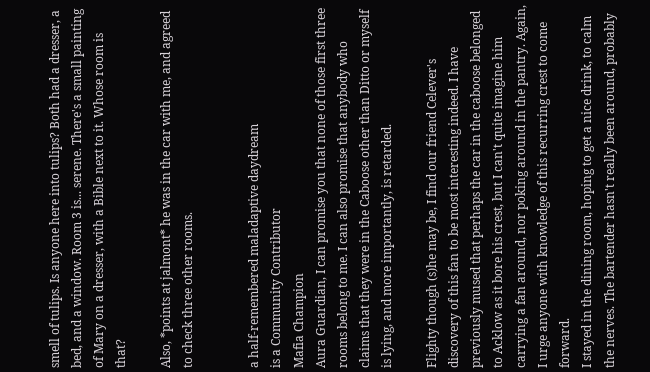smell of tulips. Is anyone here into tulips? Both had a dresser, a bed, and a window. Room 3 is... serene. There's a small painting of Mary on a dresser, with a Bible next to it. Whose room is that?

Also, *points at jalmont* he was in the car with me, and agreed to check three other rooms.


a half-remembered maladaptive daydream
is a Community Contributor
Mafia Champion
Aura Guardian, I can promise you that none of those first three rooms belong to me. I can also promise that anybody who claims that they were in the Caboose other than Ditto or myself is lying, and more importantly, is retarded.

Flighty though (s)he may be, I find our friend Celever's discovery of this fan to be most interesting indeed. I have previously mused that perhaps the car in the caboose belonged to Acklow as it bore his crest, but I can't quite imagine him carrying a fan around, nor poking around in the pantry. Again, I urge anyone with knowledge of this recurring crest to come forward.
I stayed in the dining room, hoping to get a nice drink, to calm the nerves. The bartender hasn't really been around, probably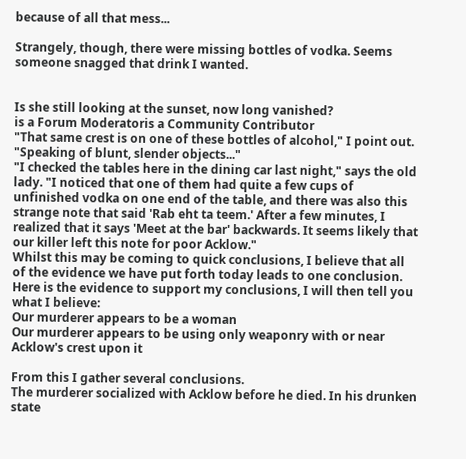because of all that mess...

Strangely, though, there were missing bottles of vodka. Seems someone snagged that drink I wanted.


Is she still looking at the sunset, now long vanished?
is a Forum Moderatoris a Community Contributor
"That same crest is on one of these bottles of alcohol," I point out. "Speaking of blunt, slender objects..."
"I checked the tables here in the dining car last night," says the old lady. "I noticed that one of them had quite a few cups of unfinished vodka on one end of the table, and there was also this strange note that said 'Rab eht ta teem.' After a few minutes, I realized that it says 'Meet at the bar' backwards. It seems likely that our killer left this note for poor Acklow."
Whilst this may be coming to quick conclusions, I believe that all of the evidence we have put forth today leads to one conclusion. Here is the evidence to support my conclusions, I will then tell you what I believe:
Our murderer appears to be a woman
Our murderer appears to be using only weaponry with or near Acklow's crest upon it

From this I gather several conclusions.
The murderer socialized with Acklow before he died. In his drunken state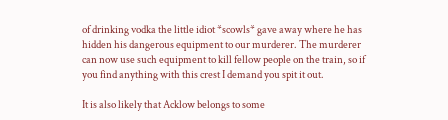of drinking vodka the little idiot *scowls* gave away where he has hidden his dangerous equipment to our murderer. The murderer can now use such equipment to kill fellow people on the train, so if you find anything with this crest I demand you spit it out.

It is also likely that Acklow belongs to some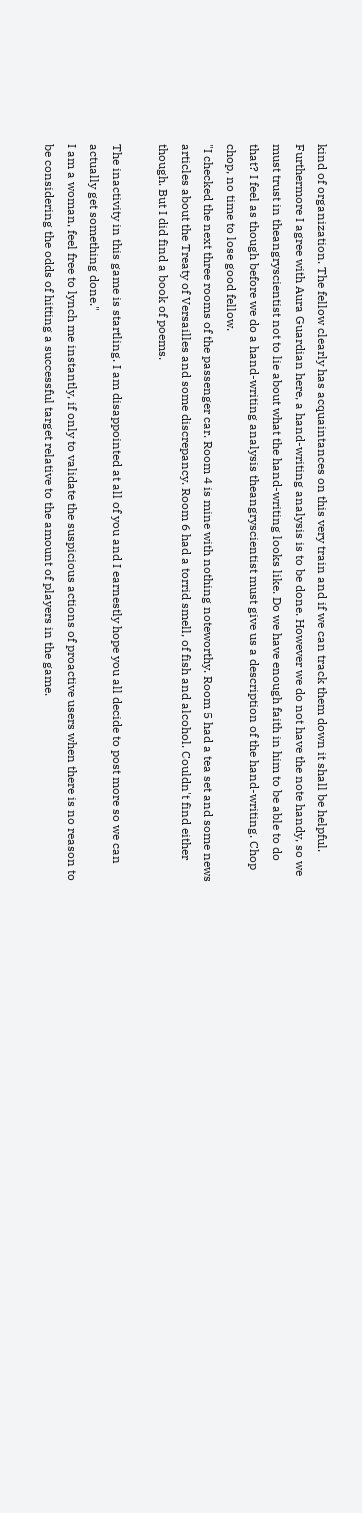kind of organization. The fellow clearly has acquaintances on this very train and if we can track them down it shall be helpful. Furthermore I agree with Aura Guardian here, a hand-writing analysis is to be done. However we do not have the note handy, so we must trust in theangryscientist not to lie about what the hand-writing looks like. Do we have enough faith in him to be able to do that? I feel as though before we do a hand-writing analysis theangryscientist must give us a description of the hand-writing. Chop chop, no time to lose good fellow.
"I checked the next three rooms of the passenger car. Room 4 is mine with nothing noteworthy. Room 5 had a tea set and some news articles about the Treaty of Versailles and some discrepancy. Room 6 had a torrid smell, of fish and alcohol. Couldn't find either though. But I did find a book of poems.

The inactivity in this game is startling. I am disappointed at all of you and I earnestly hope you all decide to post more so we can actually get something done."
I am a woman, feel free to lynch me instantly, if only to validate the suspicious actions of proactive users when there is no reason to be considering the odds of hitting a successful target relative to the amount of players in the game.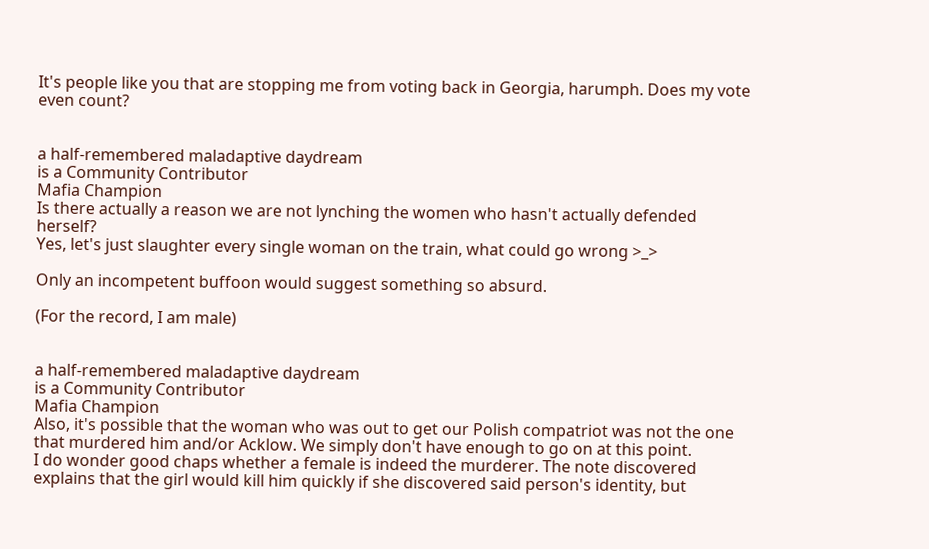It's people like you that are stopping me from voting back in Georgia, harumph. Does my vote even count?


a half-remembered maladaptive daydream
is a Community Contributor
Mafia Champion
Is there actually a reason we are not lynching the women who hasn't actually defended herself?
Yes, let's just slaughter every single woman on the train, what could go wrong >_>

Only an incompetent buffoon would suggest something so absurd.

(For the record, I am male)


a half-remembered maladaptive daydream
is a Community Contributor
Mafia Champion
Also, it's possible that the woman who was out to get our Polish compatriot was not the one that murdered him and/or Acklow. We simply don't have enough to go on at this point.
I do wonder good chaps whether a female is indeed the murderer. The note discovered explains that the girl would kill him quickly if she discovered said person's identity, but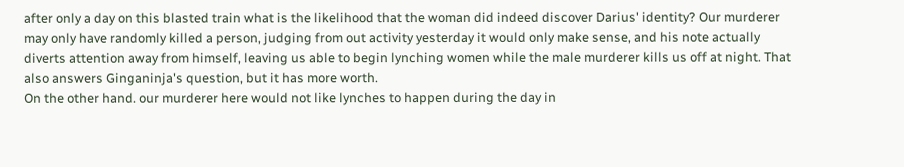after only a day on this blasted train what is the likelihood that the woman did indeed discover Darius' identity? Our murderer may only have randomly killed a person, judging from out activity yesterday it would only make sense, and his note actually diverts attention away from himself, leaving us able to begin lynching women while the male murderer kills us off at night. That also answers Ginganinja's question, but it has more worth.
On the other hand. our murderer here would not like lynches to happen during the day in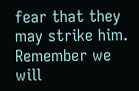fear that they may strike him. Remember we will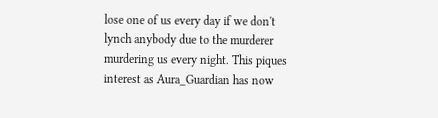lose one of us every day if we don't lynch anybody due to the murderer murdering us every night. This piques interest as Aura_Guardian has now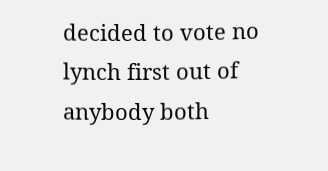decided to vote no lynch first out of anybody both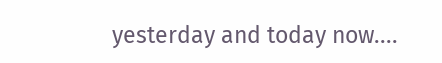yesterday and today now....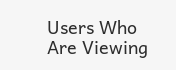Users Who Are Viewing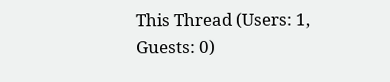This Thread (Users: 1, Guests: 0)